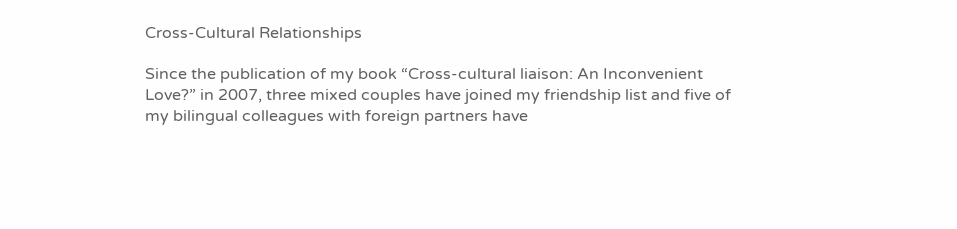Cross-Cultural Relationships

Since the publication of my book “Cross-cultural liaison: An Inconvenient Love?” in 2007, three mixed couples have joined my friendship list and five of my bilingual colleagues with foreign partners have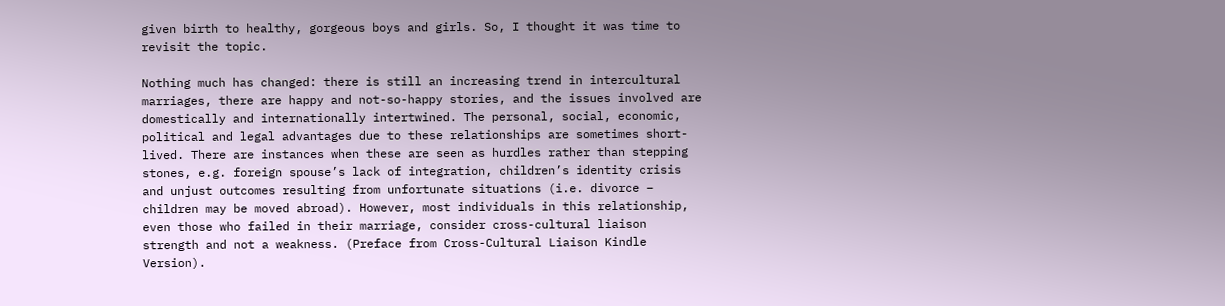given birth to healthy, gorgeous boys and girls. So, I thought it was time to revisit the topic.

Nothing much has changed: there is still an increasing trend in intercultural marriages, there are happy and not-so-happy stories, and the issues involved are domestically and internationally intertwined. The personal, social, economic, political and legal advantages due to these relationships are sometimes short-lived. There are instances when these are seen as hurdles rather than stepping stones, e.g. foreign spouse’s lack of integration, children’s identity crisis and unjust outcomes resulting from unfortunate situations (i.e. divorce – children may be moved abroad). However, most individuals in this relationship, even those who failed in their marriage, consider cross-cultural liaison strength and not a weakness. (Preface from Cross-Cultural Liaison Kindle Version).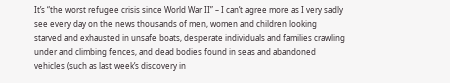It’s “the worst refugee crisis since World War II” – I can’t agree more as I very sadly see every day on the news thousands of men, women and children looking starved and exhausted in unsafe boats, desperate individuals and families crawling under and climbing fences, and dead bodies found in seas and abandoned vehicles (such as last week’s discovery in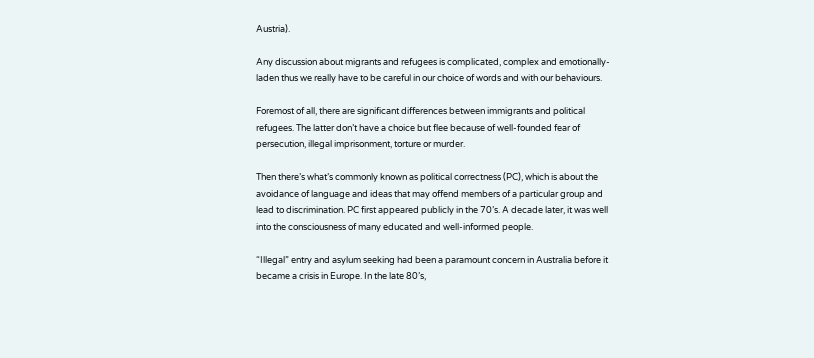Austria).

Any discussion about migrants and refugees is complicated, complex and emotionally-laden thus we really have to be careful in our choice of words and with our behaviours.

Foremost of all, there are significant differences between immigrants and political refugees. The latter don’t have a choice but flee because of well-founded fear of persecution, illegal imprisonment, torture or murder.

Then there’s what’s commonly known as political correctness (PC), which is about the avoidance of language and ideas that may offend members of a particular group and lead to discrimination. PC first appeared publicly in the 70’s. A decade later, it was well into the consciousness of many educated and well-informed people.

“Illegal” entry and asylum seeking had been a paramount concern in Australia before it became a crisis in Europe. In the late 80’s,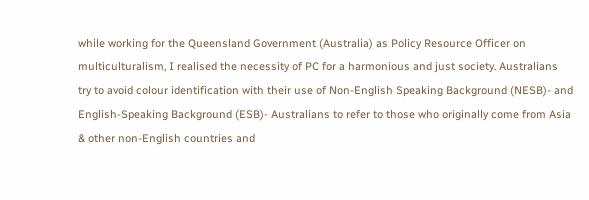while working for the Queensland Government (Australia) as Policy Resource Officer on multiculturalism, I realised the necessity of PC for a harmonious and just society. Australians try to avoid colour identification with their use of Non-English Speaking Background (NESB)- and English-Speaking Background (ESB)- Australians to refer to those who originally come from Asia & other non-English countries and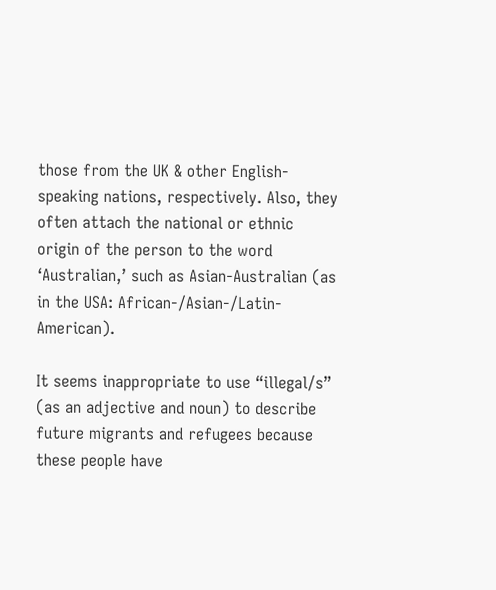those from the UK & other English-speaking nations, respectively. Also, they often attach the national or ethnic origin of the person to the word ‘Australian,’ such as Asian-Australian (as in the USA: African-/Asian-/Latin-American).

It seems inappropriate to use “illegal/s” (as an adjective and noun) to describe future migrants and refugees because these people have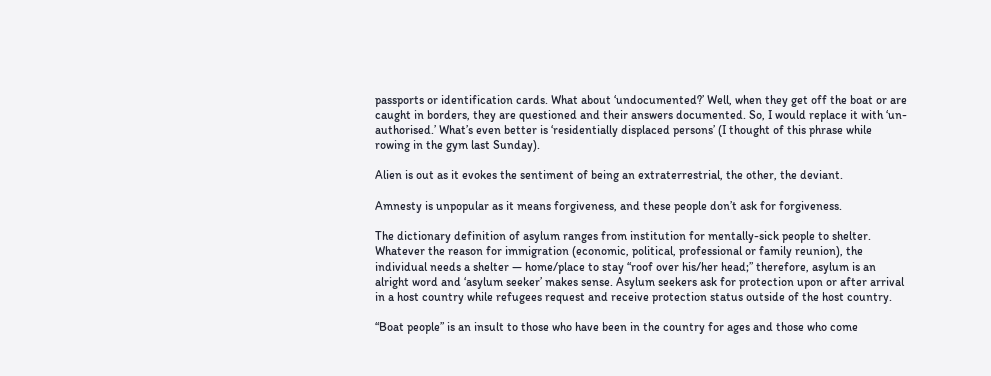passports or identification cards. What about ‘undocumented?’ Well, when they get off the boat or are caught in borders, they are questioned and their answers documented. So, I would replace it with ‘un-authorised.’ What’s even better is ‘residentially displaced persons’ (I thought of this phrase while rowing in the gym last Sunday).

Alien is out as it evokes the sentiment of being an extraterrestrial, the other, the deviant.

Amnesty is unpopular as it means forgiveness, and these people don’t ask for forgiveness.

The dictionary definition of asylum ranges from institution for mentally-sick people to shelter. Whatever the reason for immigration (economic, political, professional or family reunion), the individual needs a shelter — home/place to stay “roof over his/her head;” therefore, asylum is an alright word and ‘asylum seeker’ makes sense. Asylum seekers ask for protection upon or after arrival in a host country while refugees request and receive protection status outside of the host country.

“Boat people” is an insult to those who have been in the country for ages and those who come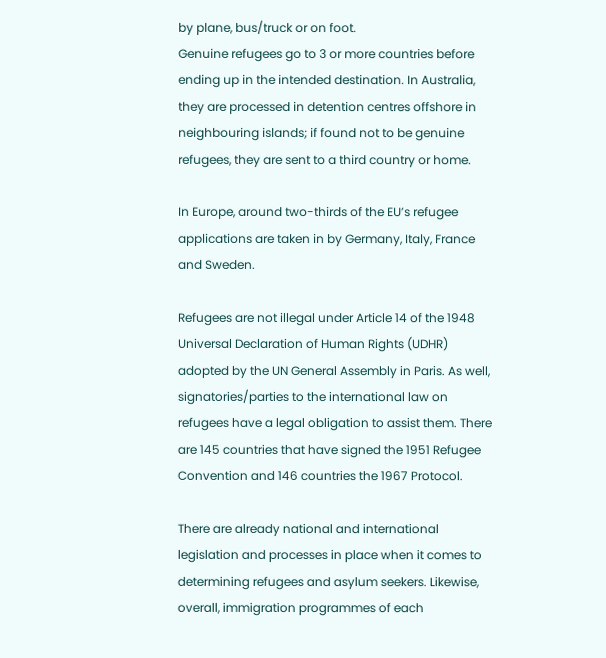by plane, bus/truck or on foot.
Genuine refugees go to 3 or more countries before ending up in the intended destination. In Australia, they are processed in detention centres offshore in neighbouring islands; if found not to be genuine refugees, they are sent to a third country or home.

In Europe, around two-thirds of the EU’s refugee applications are taken in by Germany, Italy, France and Sweden.

Refugees are not illegal under Article 14 of the 1948 Universal Declaration of Human Rights (UDHR) adopted by the UN General Assembly in Paris. As well, signatories/parties to the international law on refugees have a legal obligation to assist them. There are 145 countries that have signed the 1951 Refugee Convention and 146 countries the 1967 Protocol.

There are already national and international legislation and processes in place when it comes to determining refugees and asylum seekers. Likewise, overall, immigration programmes of each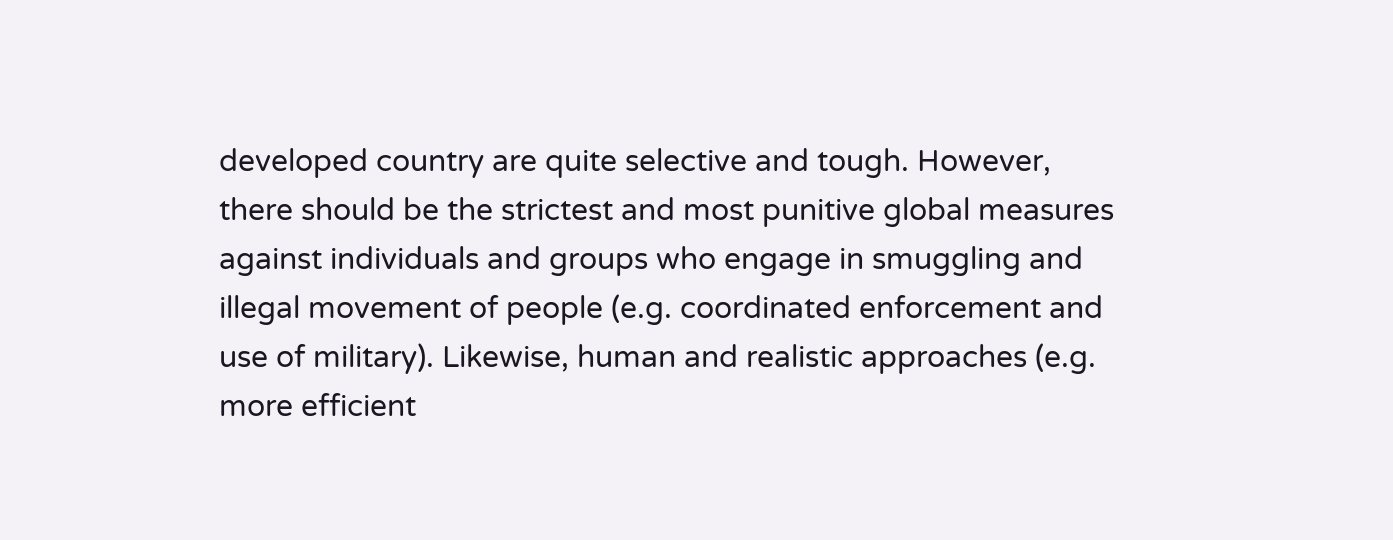developed country are quite selective and tough. However, there should be the strictest and most punitive global measures against individuals and groups who engage in smuggling and illegal movement of people (e.g. coordinated enforcement and use of military). Likewise, human and realistic approaches (e.g. more efficient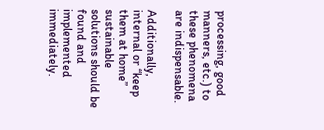processing, good manners, etc.) to these phenomena are indispensable.

Additionally, internal or “keep them at home” sustainable solutions should be found and implemented immediately.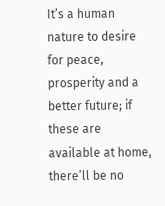It’s a human nature to desire for peace, prosperity and a better future; if these are available at home, there’ll be no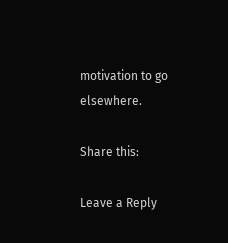motivation to go elsewhere.

Share this:

Leave a Reply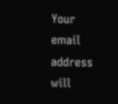Your email address will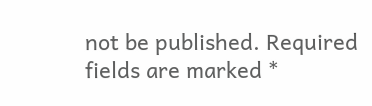not be published. Required fields are marked *